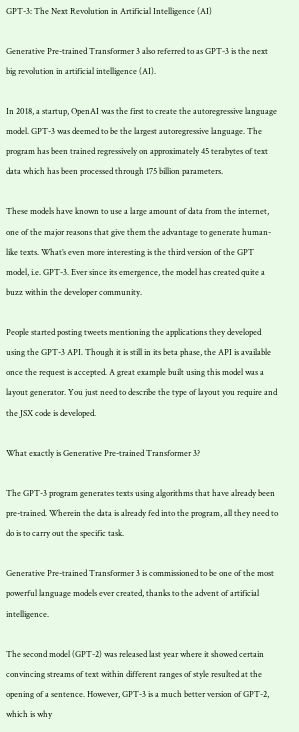GPT-3: The Next Revolution in Artificial Intelligence (AI)

Generative Pre-trained Transformer 3 also referred to as GPT-3 is the next big revolution in artificial intelligence (AI).

In 2018, a startup, OpenAI was the first to create the autoregressive language model. GPT-3 was deemed to be the largest autoregressive language. The program has been trained regressively on approximately 45 terabytes of text data which has been processed through 175 billion parameters.

These models have known to use a large amount of data from the internet, one of the major reasons that give them the advantage to generate human-like texts. What’s even more interesting is the third version of the GPT model, i.e. GPT-3. Ever since its emergence, the model has created quite a buzz within the developer community.

People started posting tweets mentioning the applications they developed using the GPT-3 API. Though it is still in its beta phase, the API is available once the request is accepted. A great example built using this model was a layout generator. You just need to describe the type of layout you require and the JSX code is developed.

What exactly is Generative Pre-trained Transformer 3?

The GPT-3 program generates texts using algorithms that have already been pre-trained. Wherein the data is already fed into the program, all they need to do is to carry out the specific task.

Generative Pre-trained Transformer 3 is commissioned to be one of the most powerful language models ever created, thanks to the advent of artificial intelligence.

The second model (GPT-2) was released last year where it showed certain convincing streams of text within different ranges of style resulted at the opening of a sentence. However, GPT-3 is a much better version of GPT-2, which is why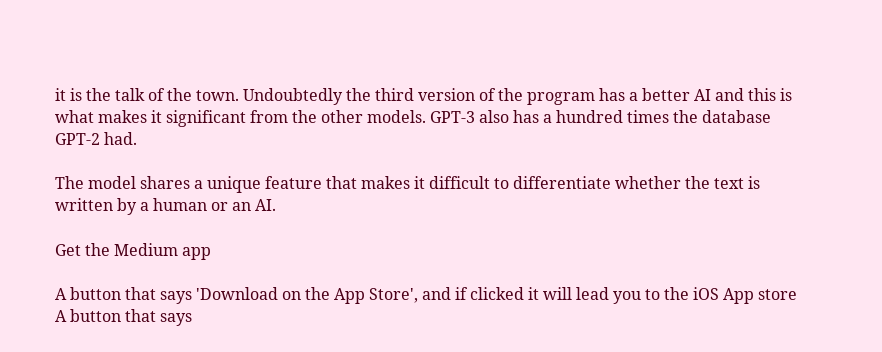it is the talk of the town. Undoubtedly the third version of the program has a better AI and this is what makes it significant from the other models. GPT-3 also has a hundred times the database GPT-2 had.

The model shares a unique feature that makes it difficult to differentiate whether the text is written by a human or an AI.

Get the Medium app

A button that says 'Download on the App Store', and if clicked it will lead you to the iOS App store
A button that says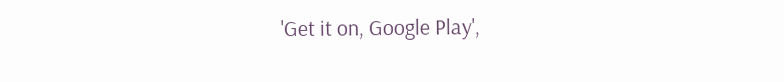'Get it on, Google Play',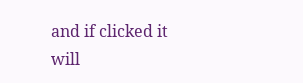and if clicked it will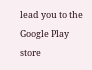lead you to the Google Play store